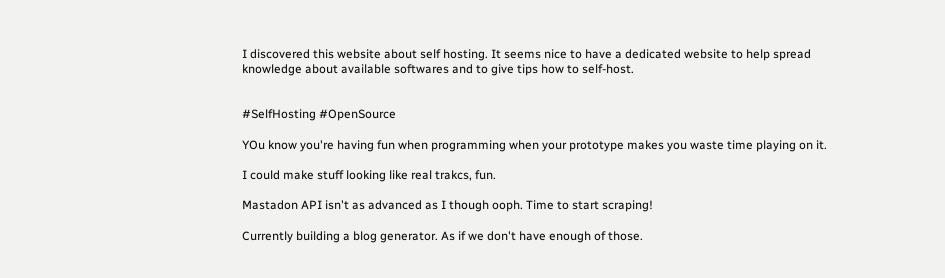I discovered this website about self hosting. It seems nice to have a dedicated website to help spread knowledge about available softwares and to give tips how to self-host.


#SelfHosting #OpenSource

YOu know you're having fun when programming when your prototype makes you waste time playing on it.

I could make stuff looking like real trakcs, fun.

Mastadon API isn't as advanced as I though ooph. Time to start scraping!

Currently building a blog generator. As if we don't have enough of those.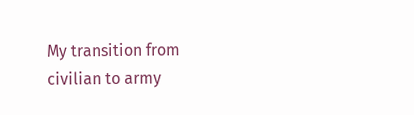My transition from civilian to army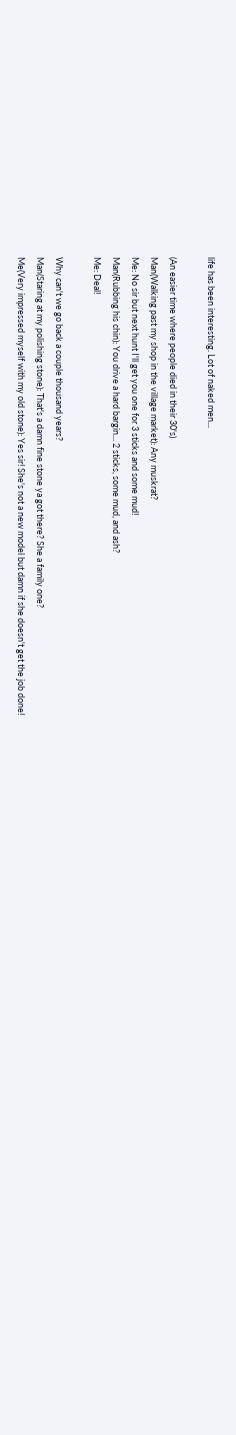life has been interesting. Lot of naked men...

(An easier time where people died in their 30's)
Man(Walking past my shop in the village market): Any muskrat?
Me: No sir but next hunt I'll get you one for 3 sticks and some mud!
Man(Rubbing his chin): You drive a hard bargin... 2 sticks, some mud, and ash?
Me: Deal!

Why can't we go back a couple thousand years?
Man(Staring at my polishing stone): That's a damn fine stone ya got there? She a family one?
Me(Very impressed myself with my old stone): Yes sir! She's not a new model but damn if she doesn't get the job done!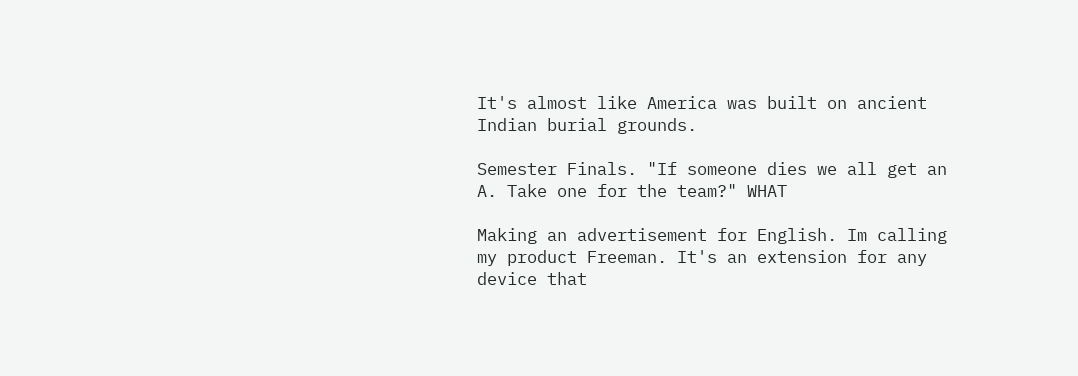It's almost like America was built on ancient Indian burial grounds.

Semester Finals. "If someone dies we all get an A. Take one for the team?" WHAT

Making an advertisement for English. Im calling my product Freeman. It's an extension for any device that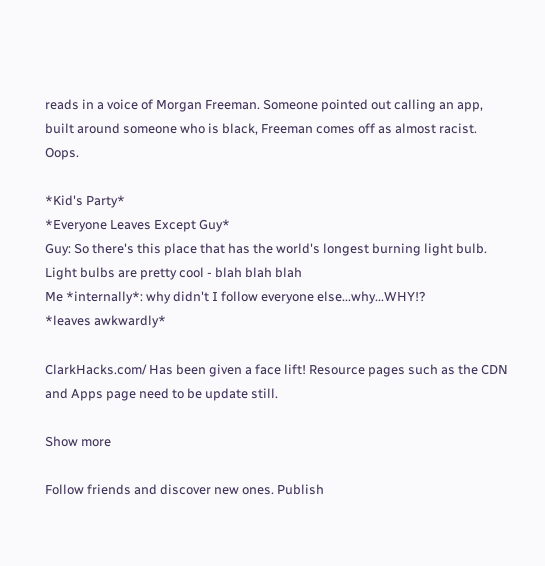reads in a voice of Morgan Freeman. Someone pointed out calling an app, built around someone who is black, Freeman comes off as almost racist. Oops.

*Kid's Party*
*Everyone Leaves Except Guy*
Guy: So there's this place that has the world's longest burning light bulb. Light bulbs are pretty cool - blah blah blah
Me *internally*: why didn't I follow everyone else...why...WHY!?
*leaves awkwardly*

ClarkHacks.com/ Has been given a face lift! Resource pages such as the CDN and Apps page need to be update still.

Show more

Follow friends and discover new ones. Publish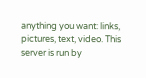anything you want: links, pictures, text, video. This server is run by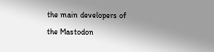the main developers of the Mastodon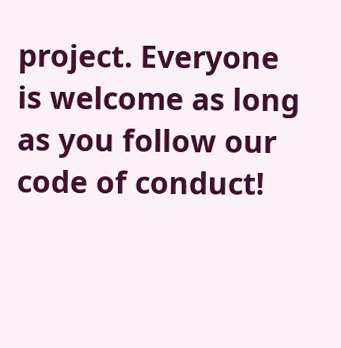project. Everyone is welcome as long as you follow our code of conduct!